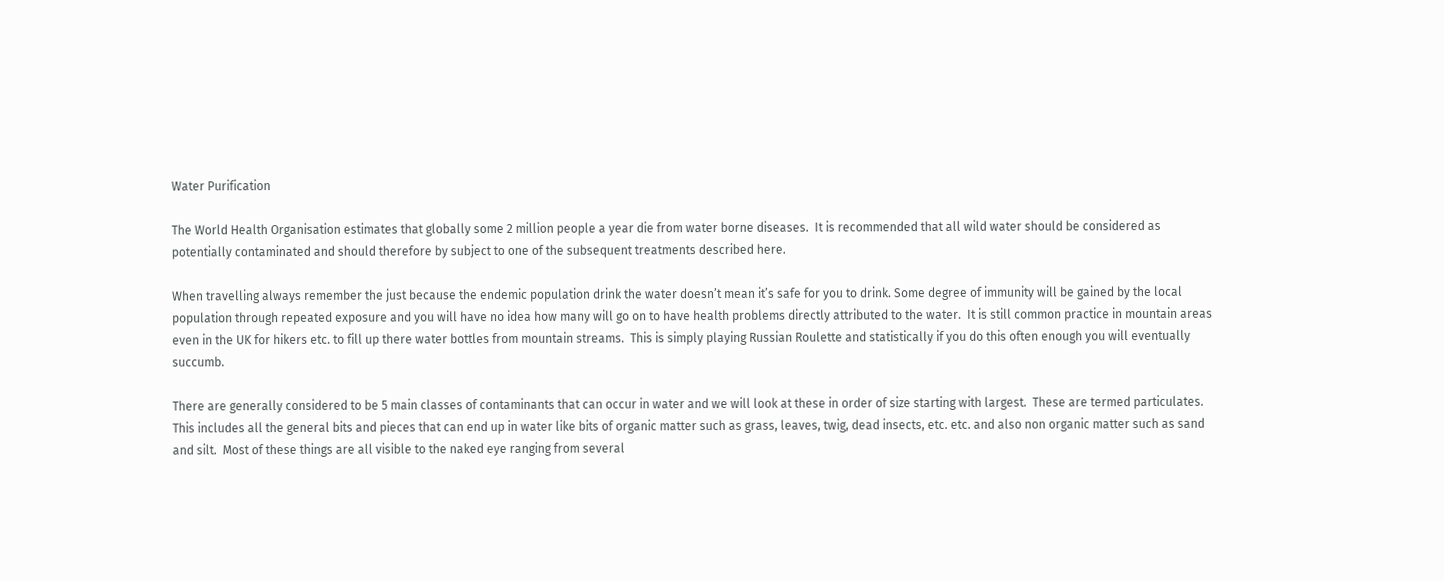Water Purification

The World Health Organisation estimates that globally some 2 million people a year die from water borne diseases.  It is recommended that all wild water should be considered as potentially contaminated and should therefore by subject to one of the subsequent treatments described here.

When travelling always remember the just because the endemic population drink the water doesn’t mean it’s safe for you to drink. Some degree of immunity will be gained by the local population through repeated exposure and you will have no idea how many will go on to have health problems directly attributed to the water.  It is still common practice in mountain areas even in the UK for hikers etc. to fill up there water bottles from mountain streams.  This is simply playing Russian Roulette and statistically if you do this often enough you will eventually succumb.

There are generally considered to be 5 main classes of contaminants that can occur in water and we will look at these in order of size starting with largest.  These are termed particulates. This includes all the general bits and pieces that can end up in water like bits of organic matter such as grass, leaves, twig, dead insects, etc. etc. and also non organic matter such as sand and silt.  Most of these things are all visible to the naked eye ranging from several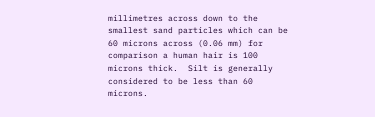millimetres across down to the smallest sand particles which can be 60 microns across (0.06 mm) for comparison a human hair is 100 microns thick.  Silt is generally considered to be less than 60 microns.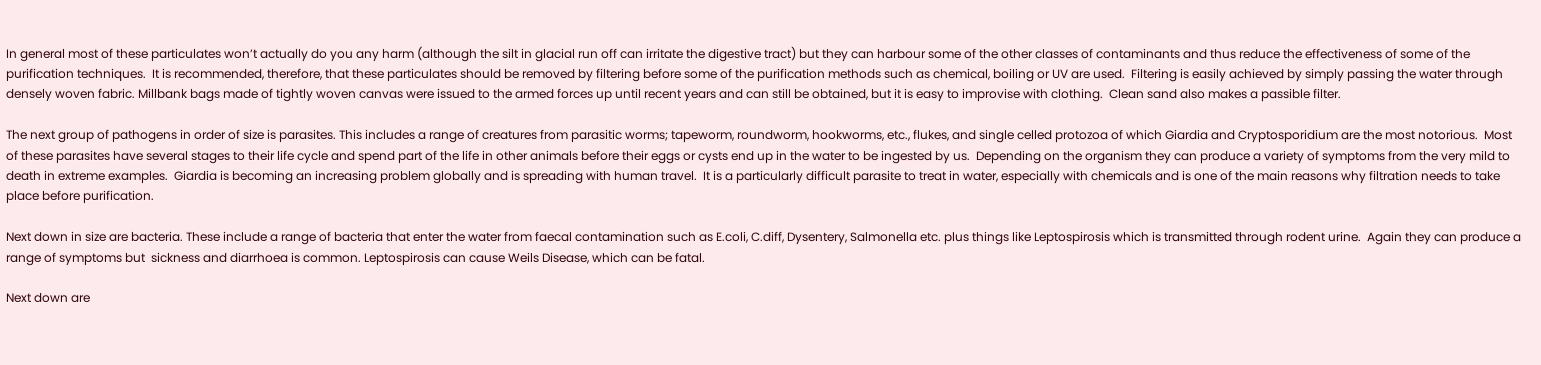In general most of these particulates won’t actually do you any harm (although the silt in glacial run off can irritate the digestive tract) but they can harbour some of the other classes of contaminants and thus reduce the effectiveness of some of the purification techniques.  It is recommended, therefore, that these particulates should be removed by filtering before some of the purification methods such as chemical, boiling or UV are used.  Filtering is easily achieved by simply passing the water through densely woven fabric. Millbank bags made of tightly woven canvas were issued to the armed forces up until recent years and can still be obtained, but it is easy to improvise with clothing.  Clean sand also makes a passible filter.

The next group of pathogens in order of size is parasites. This includes a range of creatures from parasitic worms; tapeworm, roundworm, hookworms, etc., flukes, and single celled protozoa of which Giardia and Cryptosporidium are the most notorious.  Most of these parasites have several stages to their life cycle and spend part of the life in other animals before their eggs or cysts end up in the water to be ingested by us.  Depending on the organism they can produce a variety of symptoms from the very mild to death in extreme examples.  Giardia is becoming an increasing problem globally and is spreading with human travel.  It is a particularly difficult parasite to treat in water, especially with chemicals and is one of the main reasons why filtration needs to take place before purification.

Next down in size are bacteria. These include a range of bacteria that enter the water from faecal contamination such as E.coli, C.diff, Dysentery, Salmonella etc. plus things like Leptospirosis which is transmitted through rodent urine.  Again they can produce a range of symptoms but  sickness and diarrhoea is common. Leptospirosis can cause Weils Disease, which can be fatal.

Next down are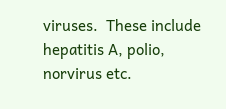viruses.  These include hepatitis A, polio, norvirus etc.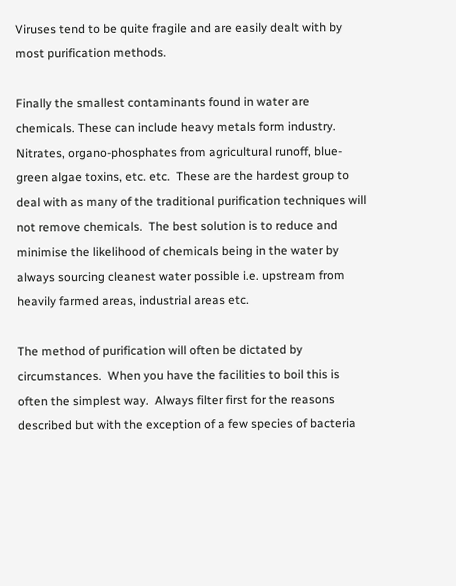Viruses tend to be quite fragile and are easily dealt with by most purification methods.

Finally the smallest contaminants found in water are chemicals. These can include heavy metals form industry. Nitrates, organo-phosphates from agricultural runoff, blue-green algae toxins, etc. etc.  These are the hardest group to deal with as many of the traditional purification techniques will not remove chemicals.  The best solution is to reduce and minimise the likelihood of chemicals being in the water by always sourcing cleanest water possible i.e. upstream from heavily farmed areas, industrial areas etc.

The method of purification will often be dictated by circumstances.  When you have the facilities to boil this is often the simplest way.  Always filter first for the reasons described but with the exception of a few species of bacteria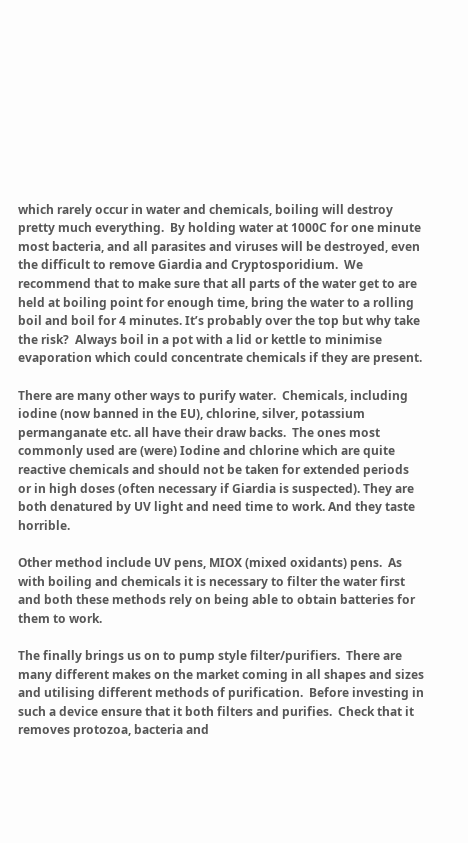which rarely occur in water and chemicals, boiling will destroy pretty much everything.  By holding water at 1000C for one minute most bacteria, and all parasites and viruses will be destroyed, even the difficult to remove Giardia and Cryptosporidium.  We recommend that to make sure that all parts of the water get to are held at boiling point for enough time, bring the water to a rolling boil and boil for 4 minutes. It’s probably over the top but why take the risk?  Always boil in a pot with a lid or kettle to minimise evaporation which could concentrate chemicals if they are present.

There are many other ways to purify water.  Chemicals, including iodine (now banned in the EU), chlorine, silver, potassium permanganate etc. all have their draw backs.  The ones most commonly used are (were) Iodine and chlorine which are quite reactive chemicals and should not be taken for extended periods or in high doses (often necessary if Giardia is suspected). They are both denatured by UV light and need time to work. And they taste horrible.

Other method include UV pens, MIOX (mixed oxidants) pens.  As with boiling and chemicals it is necessary to filter the water first and both these methods rely on being able to obtain batteries for them to work.

The finally brings us on to pump style filter/purifiers.  There are many different makes on the market coming in all shapes and sizes and utilising different methods of purification.  Before investing in such a device ensure that it both filters and purifies.  Check that it removes protozoa, bacteria and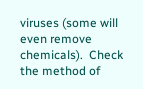viruses (some will even remove chemicals).  Check the method of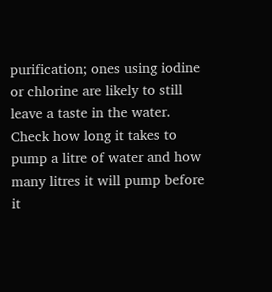purification; ones using iodine or chlorine are likely to still leave a taste in the water. Check how long it takes to pump a litre of water and how many litres it will pump before it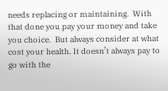needs replacing or maintaining.  With that done you pay your money and take you choice.  But always consider at what cost your health. It doesn’t always pay to go with the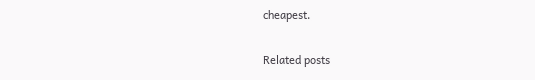cheapest.

Related posts